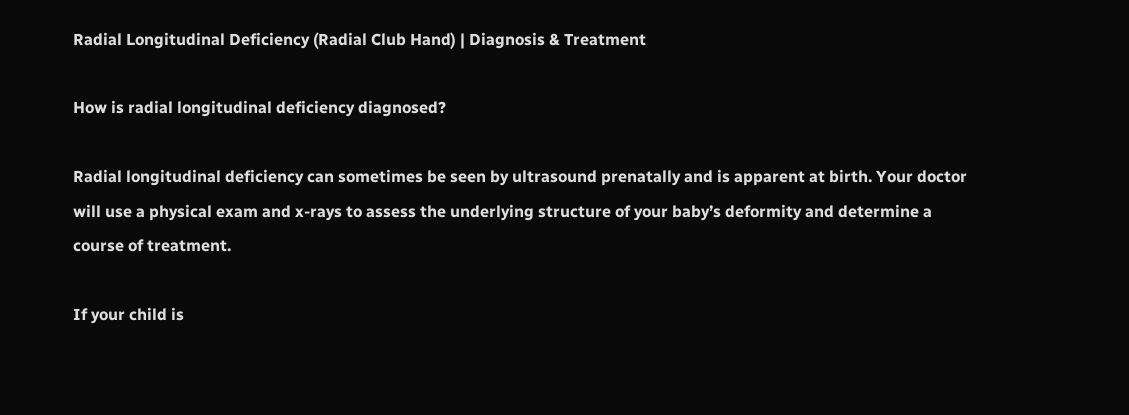Radial Longitudinal Deficiency (Radial Club Hand) | Diagnosis & Treatment

How is radial longitudinal deficiency diagnosed?

Radial longitudinal deficiency can sometimes be seen by ultrasound prenatally and is apparent at birth. Your doctor will use a physical exam and x-rays to assess the underlying structure of your baby’s deformity and determine a course of treatment.

If your child is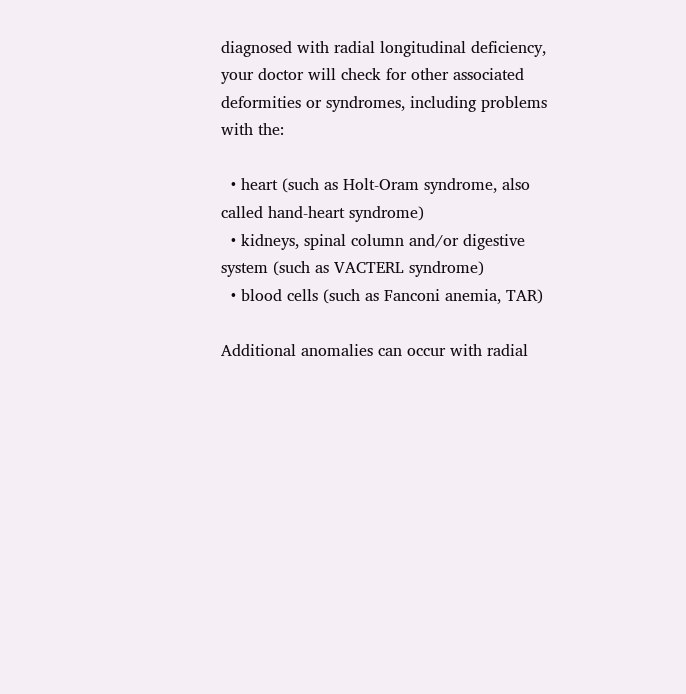diagnosed with radial longitudinal deficiency, your doctor will check for other associated deformities or syndromes, including problems with the:

  • heart (such as Holt-Oram syndrome, also called hand-heart syndrome)
  • kidneys, spinal column and/or digestive system (such as VACTERL syndrome)
  • blood cells (such as Fanconi anemia, TAR)

Additional anomalies can occur with radial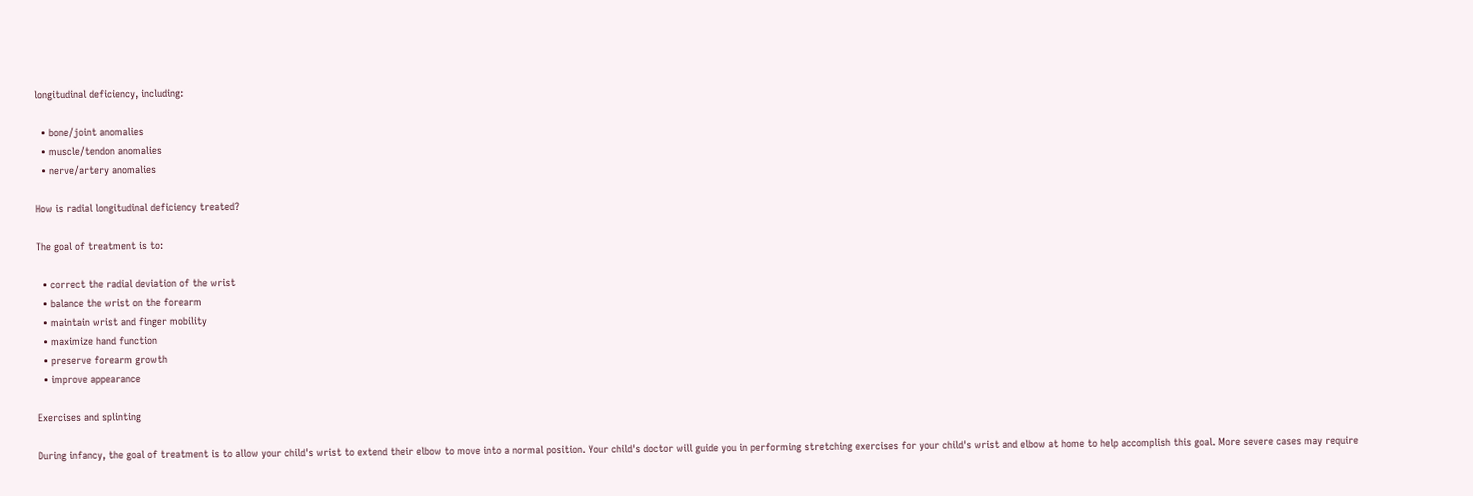longitudinal deficiency, including:

  • bone/joint anomalies
  • muscle/tendon anomalies
  • nerve/artery anomalies

How is radial longitudinal deficiency treated?

The goal of treatment is to:

  • correct the radial deviation of the wrist
  • balance the wrist on the forearm
  • maintain wrist and finger mobility
  • maximize hand function
  • preserve forearm growth
  • improve appearance

Exercises and splinting

During infancy, the goal of treatment is to allow your child's wrist to extend their elbow to move into a normal position. Your child's doctor will guide you in performing stretching exercises for your child's wrist and elbow at home to help accomplish this goal. More severe cases may require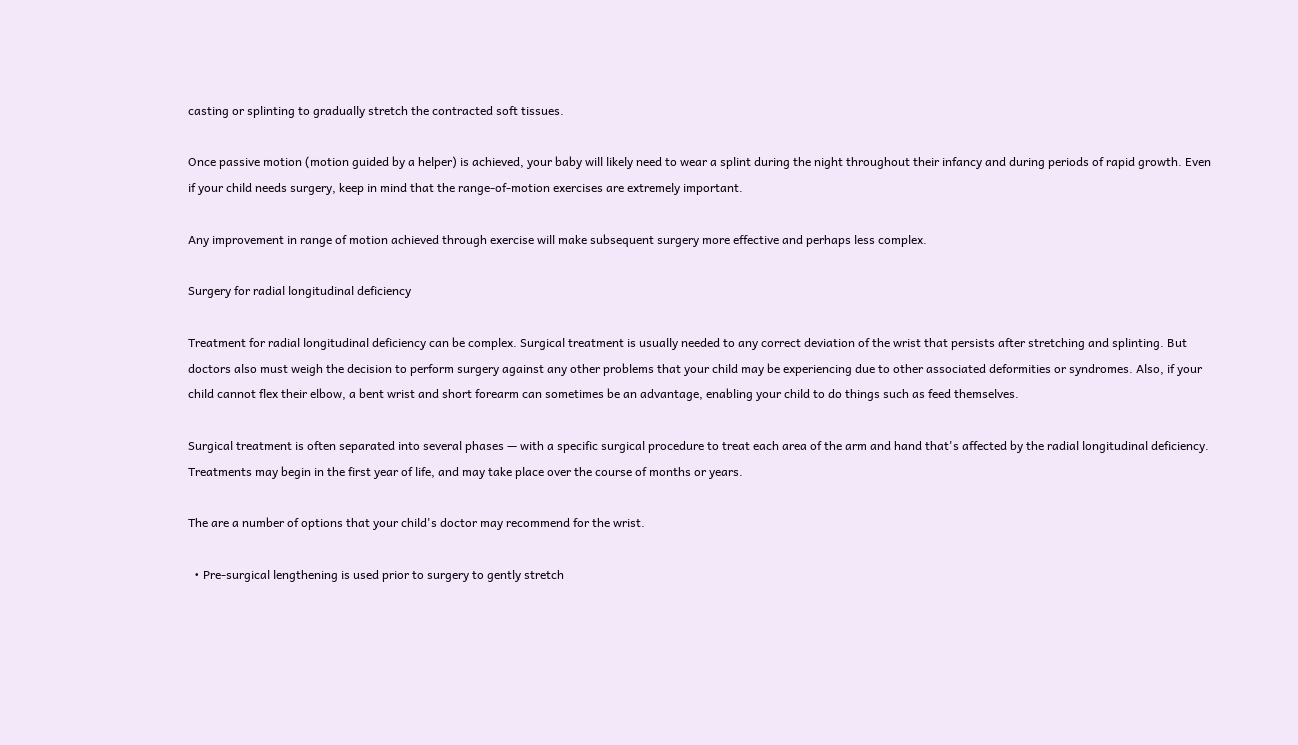casting or splinting to gradually stretch the contracted soft tissues.

Once passive motion (motion guided by a helper) is achieved, your baby will likely need to wear a splint during the night throughout their infancy and during periods of rapid growth. Even if your child needs surgery, keep in mind that the range-of-motion exercises are extremely important.

Any improvement in range of motion achieved through exercise will make subsequent surgery more effective and perhaps less complex.

Surgery for radial longitudinal deficiency

Treatment for radial longitudinal deficiency can be complex. Surgical treatment is usually needed to any correct deviation of the wrist that persists after stretching and splinting. But doctors also must weigh the decision to perform surgery against any other problems that your child may be experiencing due to other associated deformities or syndromes. Also, if your child cannot flex their elbow, a bent wrist and short forearm can sometimes be an advantage, enabling your child to do things such as feed themselves.

Surgical treatment is often separated into several phases — with a specific surgical procedure to treat each area of the arm and hand that's affected by the radial longitudinal deficiency. Treatments may begin in the first year of life, and may take place over the course of months or years.

The are a number of options that your child's doctor may recommend for the wrist.

  • Pre-surgical lengthening is used prior to surgery to gently stretch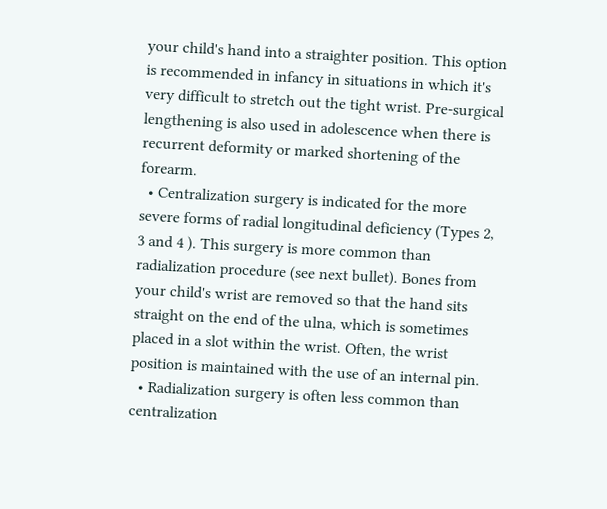your child's hand into a straighter position. This option is recommended in infancy in situations in which it's very difficult to stretch out the tight wrist. Pre-surgical lengthening is also used in adolescence when there is recurrent deformity or marked shortening of the forearm.
  • Centralization surgery is indicated for the more severe forms of radial longitudinal deficiency (Types 2, 3 and 4 ). This surgery is more common than radialization procedure (see next bullet). Bones from your child's wrist are removed so that the hand sits straight on the end of the ulna, which is sometimes placed in a slot within the wrist. Often, the wrist position is maintained with the use of an internal pin.
  • Radialization surgery is often less common than centralization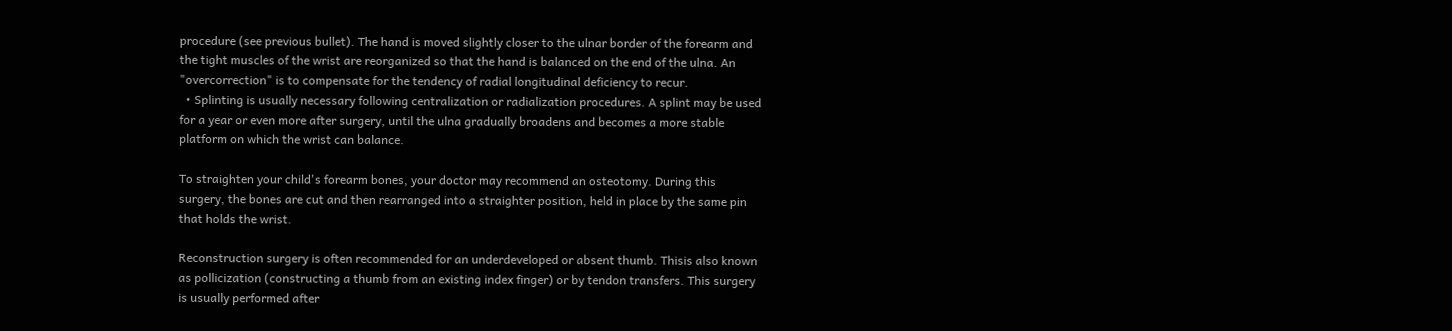procedure (see previous bullet). The hand is moved slightly closer to the ulnar border of the forearm and the tight muscles of the wrist are reorganized so that the hand is balanced on the end of the ulna. An "overcorrection" is to compensate for the tendency of radial longitudinal deficiency to recur.
  • Splinting is usually necessary following centralization or radialization procedures. A splint may be used for a year or even more after surgery, until the ulna gradually broadens and becomes a more stable platform on which the wrist can balance.

To straighten your child's forearm bones, your doctor may recommend an osteotomy. During this surgery, the bones are cut and then rearranged into a straighter position, held in place by the same pin that holds the wrist.

Reconstruction surgery is often recommended for an underdeveloped or absent thumb. Thisis also known as pollicization (constructing a thumb from an existing index finger) or by tendon transfers. This surgery is usually performed after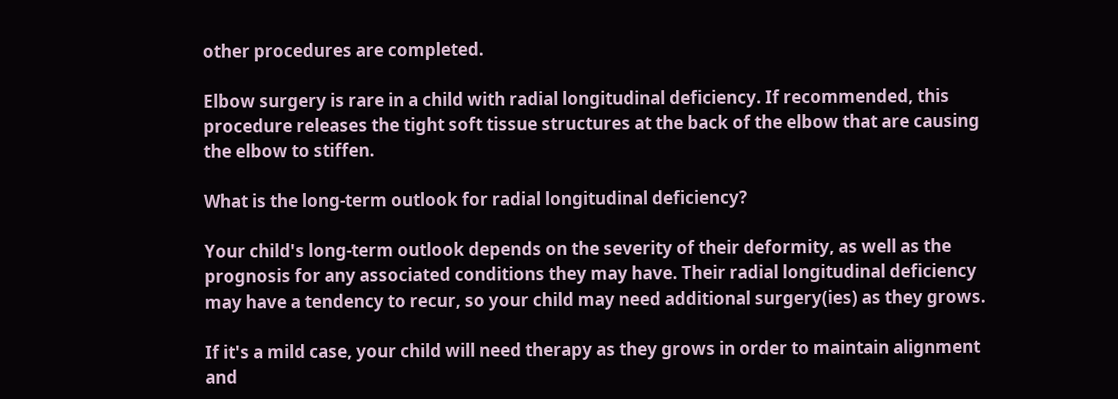other procedures are completed.

Elbow surgery is rare in a child with radial longitudinal deficiency. If recommended, this procedure releases the tight soft tissue structures at the back of the elbow that are causing the elbow to stiffen.

What is the long-term outlook for radial longitudinal deficiency?

Your child's long-term outlook depends on the severity of their deformity, as well as the prognosis for any associated conditions they may have. Their radial longitudinal deficiency may have a tendency to recur, so your child may need additional surgery(ies) as they grows.

If it's a mild case, your child will need therapy as they grows in order to maintain alignment and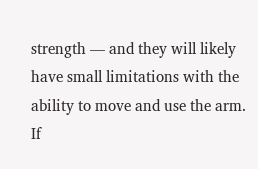strength — and they will likely have small limitations with the ability to move and use the arm. If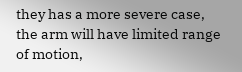they has a more severe case, the arm will have limited range of motion,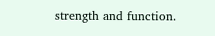strength and function.